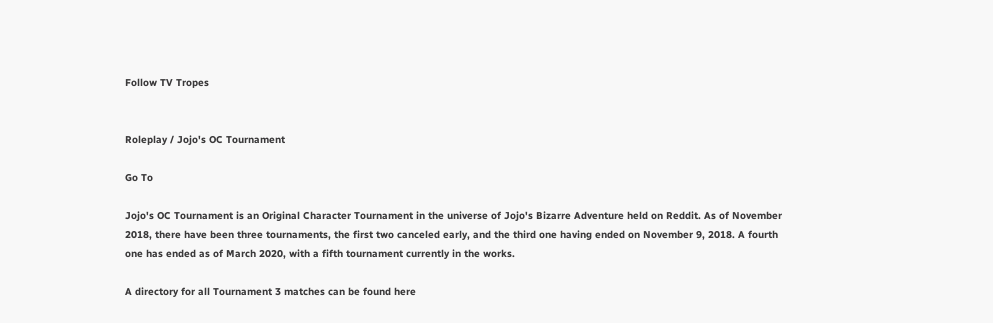Follow TV Tropes


Roleplay / Jojo's OC Tournament

Go To

Jojo's OC Tournament is an Original Character Tournament in the universe of Jojo's Bizarre Adventure held on Reddit. As of November 2018, there have been three tournaments, the first two canceled early, and the third one having ended on November 9, 2018. A fourth one has ended as of March 2020, with a fifth tournament currently in the works.

A directory for all Tournament 3 matches can be found here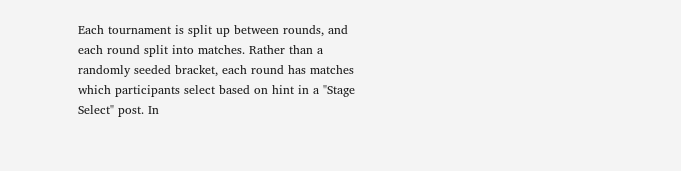Each tournament is split up between rounds, and each round split into matches. Rather than a randomly seeded bracket, each round has matches which participants select based on hint in a "Stage Select" post. In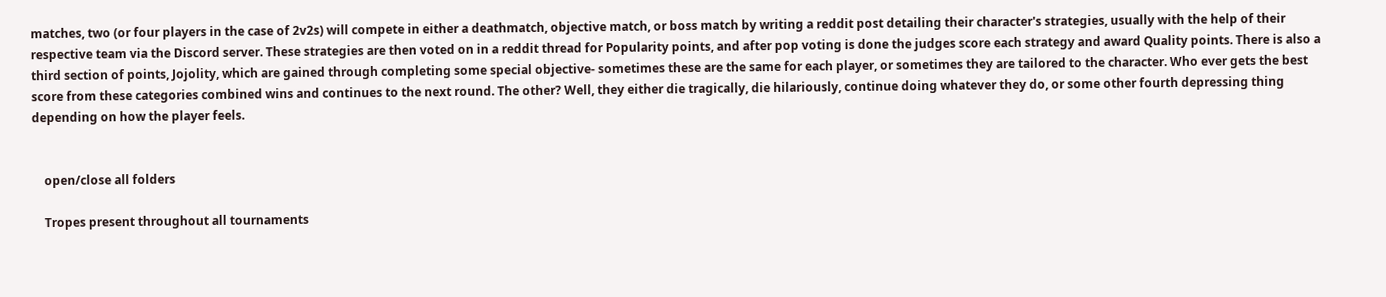matches, two (or four players in the case of 2v2s) will compete in either a deathmatch, objective match, or boss match by writing a reddit post detailing their character's strategies, usually with the help of their respective team via the Discord server. These strategies are then voted on in a reddit thread for Popularity points, and after pop voting is done the judges score each strategy and award Quality points. There is also a third section of points, Jojolity, which are gained through completing some special objective- sometimes these are the same for each player, or sometimes they are tailored to the character. Who ever gets the best score from these categories combined wins and continues to the next round. The other? Well, they either die tragically, die hilariously, continue doing whatever they do, or some other fourth depressing thing depending on how the player feels.


    open/close all folders

    Tropes present throughout all tournaments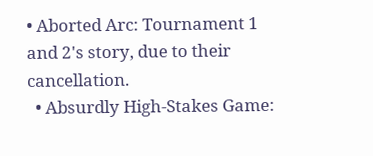• Aborted Arc: Tournament 1 and 2's story, due to their cancellation.
  • Absurdly High-Stakes Game: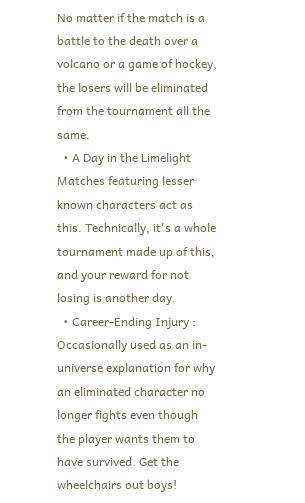No matter if the match is a battle to the death over a volcano or a game of hockey, the losers will be eliminated from the tournament all the same.
  • A Day in the Limelight Matches featuring lesser known characters act as this. Technically, it's a whole tournament made up of this, and your reward for not losing is another day.
  • Career-Ending Injury : Occasionally used as an in-universe explanation for why an eliminated character no longer fights even though the player wants them to have survived. Get the wheelchairs out boys!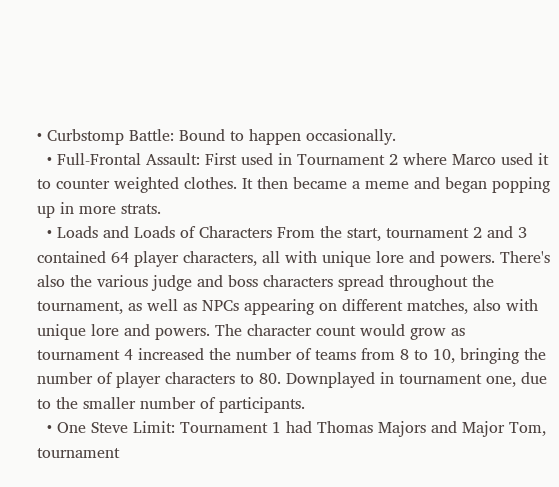• Curbstomp Battle: Bound to happen occasionally.
  • Full-Frontal Assault: First used in Tournament 2 where Marco used it to counter weighted clothes. It then became a meme and began popping up in more strats.
  • Loads and Loads of Characters From the start, tournament 2 and 3 contained 64 player characters, all with unique lore and powers. There's also the various judge and boss characters spread throughout the tournament, as well as NPCs appearing on different matches, also with unique lore and powers. The character count would grow as tournament 4 increased the number of teams from 8 to 10, bringing the number of player characters to 80. Downplayed in tournament one, due to the smaller number of participants.
  • One Steve Limit: Tournament 1 had Thomas Majors and Major Tom, tournament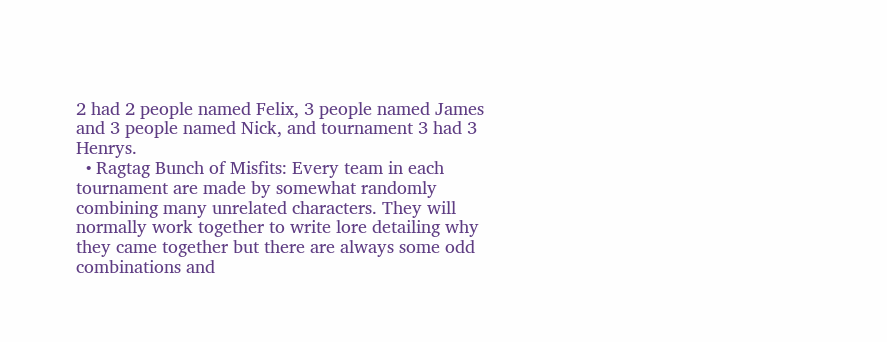2 had 2 people named Felix, 3 people named James and 3 people named Nick, and tournament 3 had 3 Henrys.
  • Ragtag Bunch of Misfits: Every team in each tournament are made by somewhat randomly combining many unrelated characters. They will normally work together to write lore detailing why they came together but there are always some odd combinations and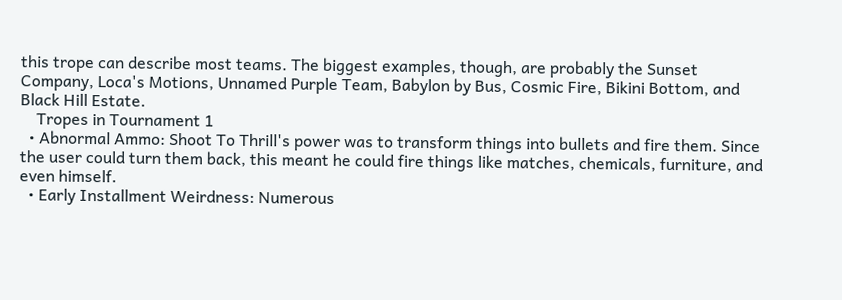this trope can describe most teams. The biggest examples, though, are probably the Sunset Company, Loca's Motions, Unnamed Purple Team, Babylon by Bus, Cosmic Fire, Bikini Bottom, and Black Hill Estate.
    Tropes in Tournament 1
  • Abnormal Ammo: Shoot To Thrill's power was to transform things into bullets and fire them. Since the user could turn them back, this meant he could fire things like matches, chemicals, furniture, and even himself.
  • Early Installment Weirdness: Numerous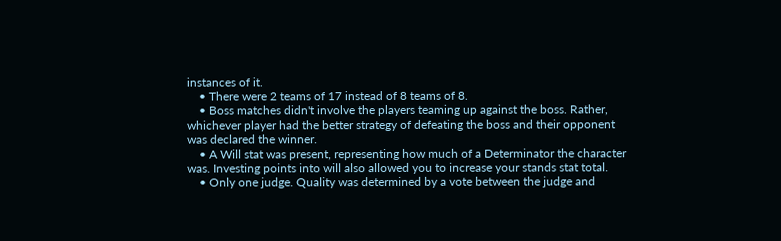instances of it.
    • There were 2 teams of 17 instead of 8 teams of 8.
    • Boss matches didn't involve the players teaming up against the boss. Rather, whichever player had the better strategy of defeating the boss and their opponent was declared the winner.
    • A Will stat was present, representing how much of a Determinator the character was. Investing points into will also allowed you to increase your stands stat total.
    • Only one judge. Quality was determined by a vote between the judge and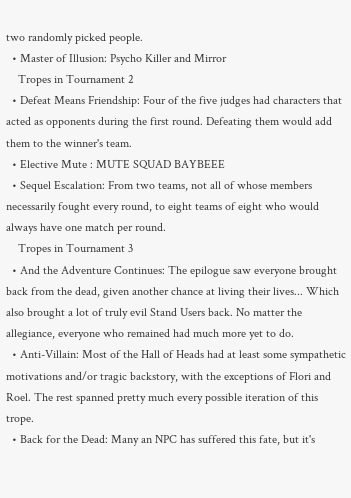two randomly picked people.
  • Master of Illusion: Psycho Killer and Mirror
    Tropes in Tournament 2
  • Defeat Means Friendship: Four of the five judges had characters that acted as opponents during the first round. Defeating them would add them to the winner's team.
  • Elective Mute : MUTE SQUAD BAYBEEE
  • Sequel Escalation: From two teams, not all of whose members necessarily fought every round, to eight teams of eight who would always have one match per round.
    Tropes in Tournament 3
  • And the Adventure Continues: The epilogue saw everyone brought back from the dead, given another chance at living their lives... Which also brought a lot of truly evil Stand Users back. No matter the allegiance, everyone who remained had much more yet to do.
  • Anti-Villain: Most of the Hall of Heads had at least some sympathetic motivations and/or tragic backstory, with the exceptions of Flori and Roel. The rest spanned pretty much every possible iteration of this trope.
  • Back for the Dead: Many an NPC has suffered this fate, but it's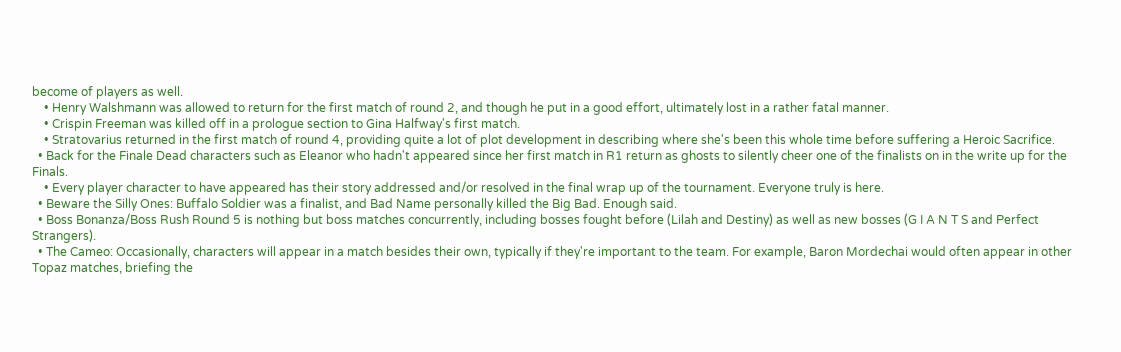become of players as well.
    • Henry Walshmann was allowed to return for the first match of round 2, and though he put in a good effort, ultimately lost in a rather fatal manner.
    • Crispin Freeman was killed off in a prologue section to Gina Halfway's first match.
    • Stratovarius returned in the first match of round 4, providing quite a lot of plot development in describing where she's been this whole time before suffering a Heroic Sacrifice.
  • Back for the Finale Dead characters such as Eleanor who hadn't appeared since her first match in R1 return as ghosts to silently cheer one of the finalists on in the write up for the Finals.
    • Every player character to have appeared has their story addressed and/or resolved in the final wrap up of the tournament. Everyone truly is here.
  • Beware the Silly Ones: Buffalo Soldier was a finalist, and Bad Name personally killed the Big Bad. Enough said.
  • Boss Bonanza/Boss Rush Round 5 is nothing but boss matches concurrently, including bosses fought before (Lilah and Destiny) as well as new bosses (G I A N T S and Perfect Strangers).
  • The Cameo: Occasionally, characters will appear in a match besides their own, typically if they're important to the team. For example, Baron Mordechai would often appear in other Topaz matches, briefing the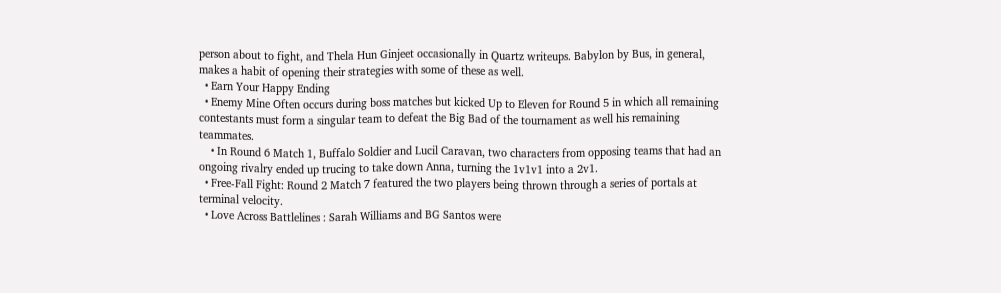person about to fight, and Thela Hun Ginjeet occasionally in Quartz writeups. Babylon by Bus, in general, makes a habit of opening their strategies with some of these as well.
  • Earn Your Happy Ending
  • Enemy Mine Often occurs during boss matches but kicked Up to Eleven for Round 5 in which all remaining contestants must form a singular team to defeat the Big Bad of the tournament as well his remaining teammates.
    • In Round 6 Match 1, Buffalo Soldier and Lucil Caravan, two characters from opposing teams that had an ongoing rivalry ended up trucing to take down Anna, turning the 1v1v1 into a 2v1.
  • Free-Fall Fight: Round 2 Match 7 featured the two players being thrown through a series of portals at terminal velocity.
  • Love Across Battlelines : Sarah Williams and BG Santos were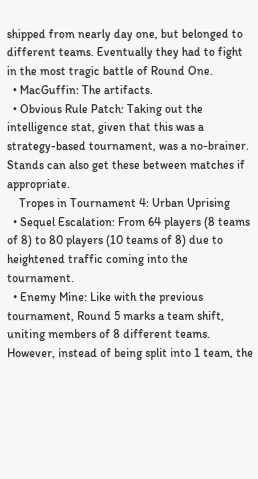shipped from nearly day one, but belonged to different teams. Eventually they had to fight in the most tragic battle of Round One.
  • MacGuffin: The artifacts.
  • Obvious Rule Patch: Taking out the intelligence stat, given that this was a strategy-based tournament, was a no-brainer. Stands can also get these between matches if appropriate.
    Tropes in Tournament 4: Urban Uprising
  • Sequel Escalation: From 64 players (8 teams of 8) to 80 players (10 teams of 8) due to heightened traffic coming into the tournament.
  • Enemy Mine: Like with the previous tournament, Round 5 marks a team shift, uniting members of 8 different teams. However, instead of being split into 1 team, the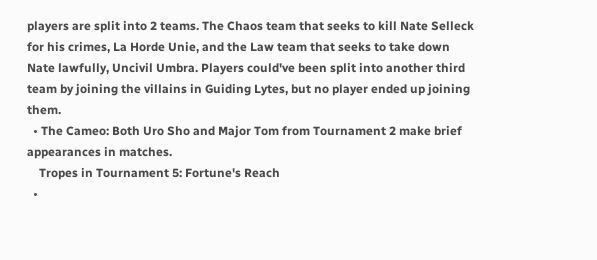players are split into 2 teams. The Chaos team that seeks to kill Nate Selleck for his crimes, La Horde Unie, and the Law team that seeks to take down Nate lawfully, Uncivil Umbra. Players could've been split into another third team by joining the villains in Guiding Lytes, but no player ended up joining them.
  • The Cameo: Both Uro Sho and Major Tom from Tournament 2 make brief appearances in matches.
    Tropes in Tournament 5: Fortune's Reach
  •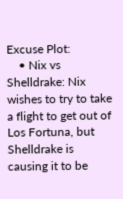Excuse Plot:
    • Nix vs Shelldrake: Nix wishes to try to take a flight to get out of Los Fortuna, but Shelldrake is causing it to be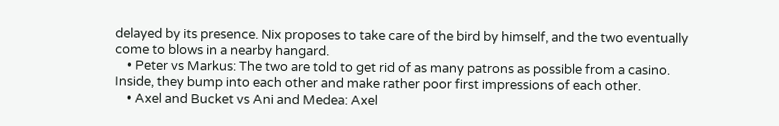delayed by its presence. Nix proposes to take care of the bird by himself, and the two eventually come to blows in a nearby hangard.
    • Peter vs Markus: The two are told to get rid of as many patrons as possible from a casino. Inside, they bump into each other and make rather poor first impressions of each other.
    • Axel and Bucket vs Ani and Medea: Axel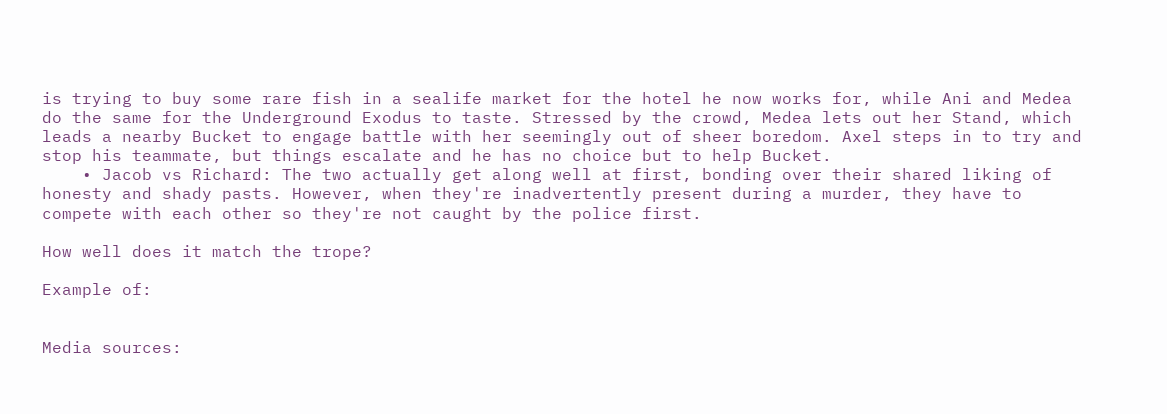is trying to buy some rare fish in a sealife market for the hotel he now works for, while Ani and Medea do the same for the Underground Exodus to taste. Stressed by the crowd, Medea lets out her Stand, which leads a nearby Bucket to engage battle with her seemingly out of sheer boredom. Axel steps in to try and stop his teammate, but things escalate and he has no choice but to help Bucket.
    • Jacob vs Richard: The two actually get along well at first, bonding over their shared liking of honesty and shady pasts. However, when they're inadvertently present during a murder, they have to compete with each other so they're not caught by the police first.

How well does it match the trope?

Example of:


Media sources: